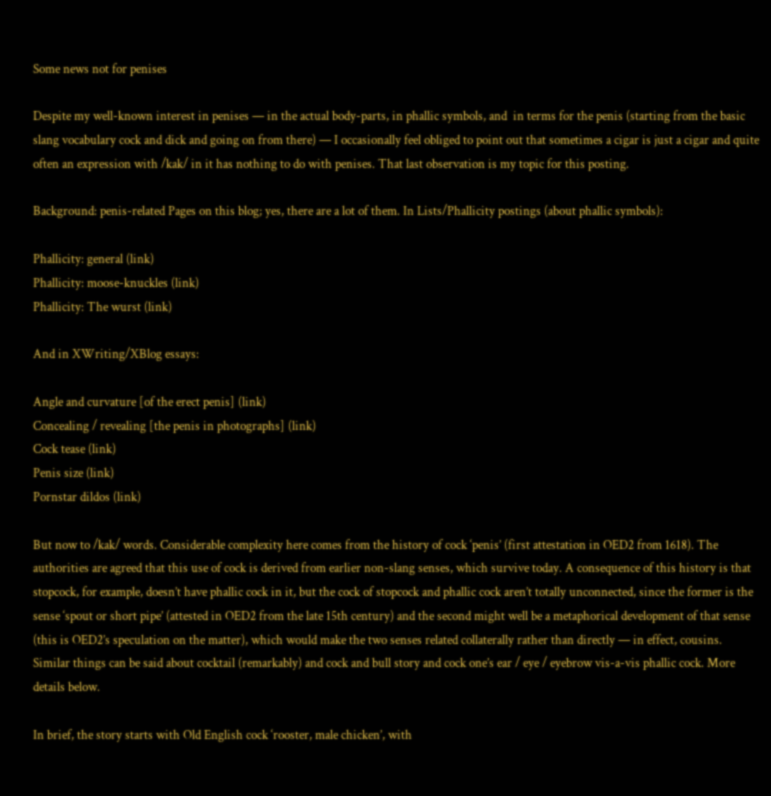Some news not for penises

Despite my well-known interest in penises — in the actual body-parts, in phallic symbols, and  in terms for the penis (starting from the basic slang vocabulary cock and dick and going on from there) — I occasionally feel obliged to point out that sometimes a cigar is just a cigar and quite often an expression with /kak/ in it has nothing to do with penises. That last observation is my topic for this posting.

Background: penis-related Pages on this blog; yes, there are a lot of them. In Lists/Phallicity postings (about phallic symbols):

Phallicity: general (link)
Phallicity: moose-knuckles (link)
Phallicity: The wurst (link)

And in XWriting/XBlog essays:

Angle and curvature [of the erect penis] (link)
Concealing / revealing [the penis in photographs] (link)
Cock tease (link)
Penis size (link)
Pornstar dildos (link)

But now to /kak/ words. Considerable complexity here comes from the history of cock ‘penis’ (first attestation in OED2 from 1618). The authorities are agreed that this use of cock is derived from earlier non-slang senses, which survive today. A consequence of this history is that stopcock, for example, doesn’t have phallic cock in it, but the cock of stopcock and phallic cock aren’t totally unconnected, since the former is the sense ‘spout or short pipe’ (attested in OED2 from the late 15th century) and the second might well be a metaphorical development of that sense (this is OED2’s speculation on the matter), which would make the two senses related collaterally rather than directly — in effect, cousins. Similar things can be said about cocktail (remarkably) and cock and bull story and cock one’s ear / eye / eyebrow vis-a-vis phallic cock. More details below.

In brief, the story starts with Old English cock ‘rooster, male chicken’, with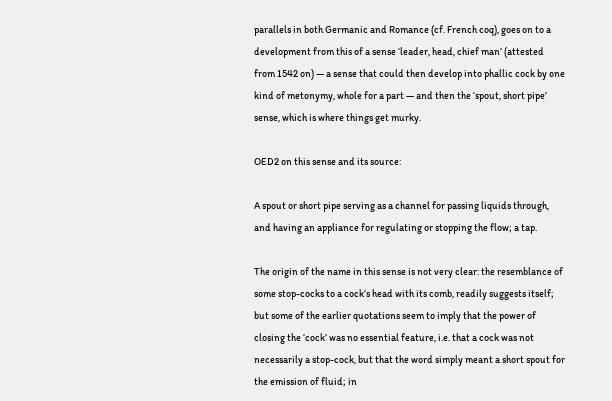parallels in both Germanic and Romance (cf. French coq), goes on to a development from this of a sense ‘leader, head, chief man’ (attested from 1542 on) — a sense that could then develop into phallic cock by one kind of metonymy, whole for a part — and then the ‘spout, short pipe’ sense, which is where things get murky.

OED2 on this sense and its source:

A spout or short pipe serving as a channel for passing liquids through, and having an appliance for regulating or stopping the flow; a tap.

The origin of the name in this sense is not very clear: the resemblance of some stop-cocks to a cock’s head with its comb, readily suggests itself; but some of the earlier quotations seem to imply that the power of closing the ‘cock’ was no essential feature, i.e. that a cock was not necessarily a stop-cock, but that the word simply meant a short spout for the emission of fluid; in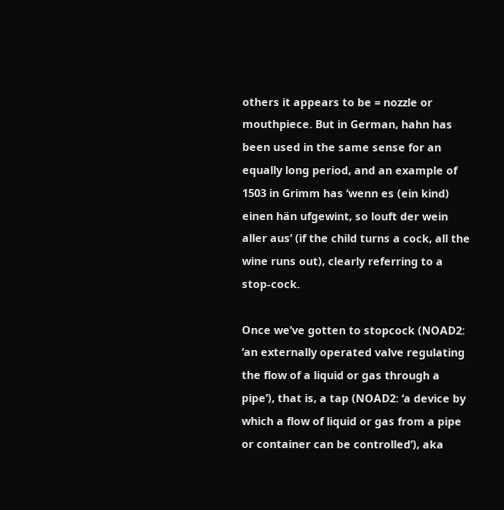others it appears to be = nozzle or mouthpiece. But in German, hahn has been used in the same sense for an equally long period, and an example of 1503 in Grimm has ‘wenn es (ein kind) einen hän ufgewint, so louft der wein aller aus’ (if the child turns a cock, all the wine runs out), clearly referring to a stop-cock.

Once we’ve gotten to stopcock (NOAD2: ‘an externally operated valve regulating the flow of a liquid or gas through a pipe’), that is, a tap (NOAD2: ‘a device by which a flow of liquid or gas from a pipe or container can be controlled’), aka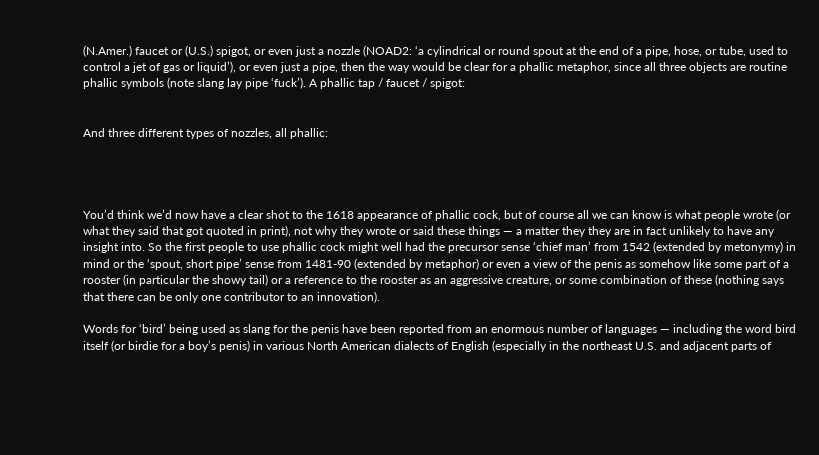(N.Amer.) faucet or (U.S.) spigot, or even just a nozzle (NOAD2: ‘a cylindrical or round spout at the end of a pipe, hose, or tube, used to control a jet of gas or liquid’), or even just a pipe, then the way would be clear for a phallic metaphor, since all three objects are routine phallic symbols (note slang lay pipe ‘fuck’). A phallic tap / faucet / spigot:


And three different types of nozzles, all phallic:




You’d think we’d now have a clear shot to the 1618 appearance of phallic cock, but of course all we can know is what people wrote (or what they said that got quoted in print), not why they wrote or said these things — a matter they they are in fact unlikely to have any insight into. So the first people to use phallic cock might well had the precursor sense ‘chief man’ from 1542 (extended by metonymy) in mind or the ‘spout, short pipe’ sense from 1481-90 (extended by metaphor) or even a view of the penis as somehow like some part of a rooster (in particular the showy tail) or a reference to the rooster as an aggressive creature, or some combination of these (nothing says that there can be only one contributor to an innovation).

Words for ‘bird’ being used as slang for the penis have been reported from an enormous number of languages — including the word bird itself (or birdie for a boy’s penis) in various North American dialects of English (especially in the northeast U.S. and adjacent parts of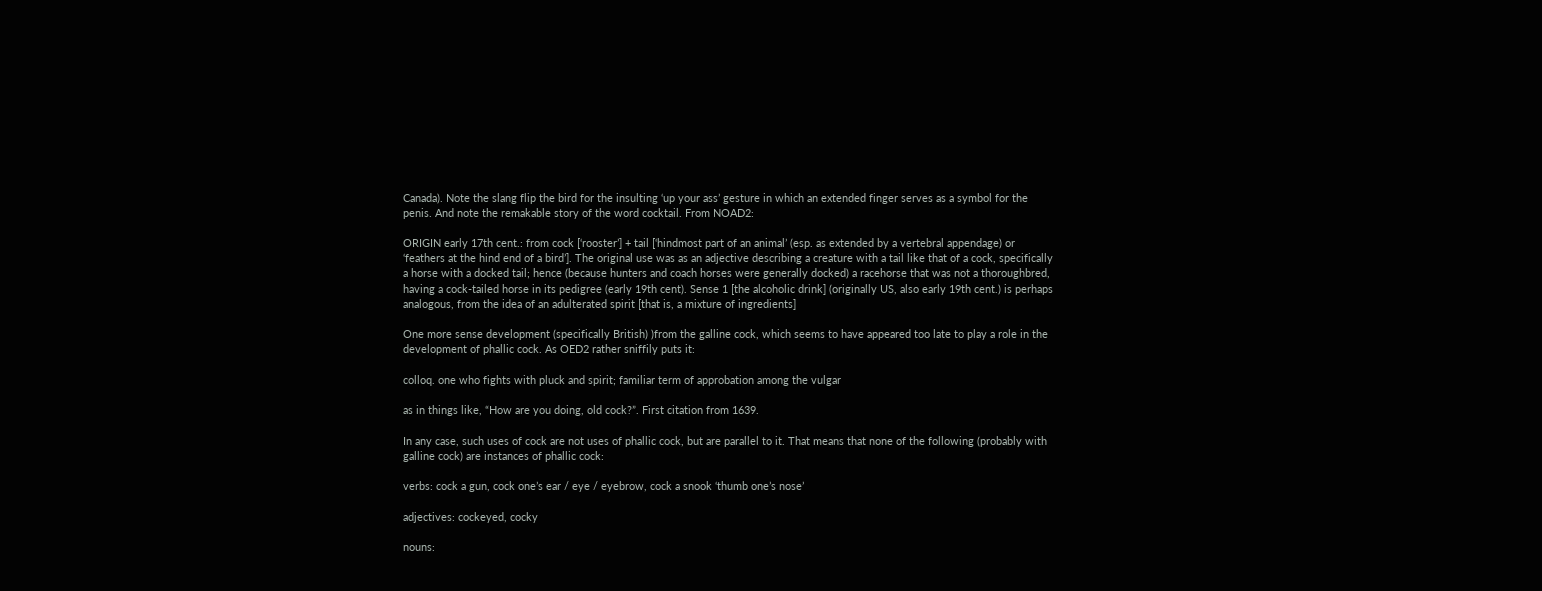Canada). Note the slang flip the bird for the insulting ‘up your ass’ gesture in which an extended finger serves as a symbol for the penis. And note the remakable story of the word cocktail. From NOAD2:

ORIGIN early 17th cent.: from cock [‘rooster’] + tail [‘hindmost part of an animal’ (esp. as extended by a vertebral appendage) or ‘feathers at the hind end of a bird’]. The original use was as an adjective describing a creature with a tail like that of a cock, specifically a horse with a docked tail; hence (because hunters and coach horses were generally docked) a racehorse that was not a thoroughbred, having a cock-tailed horse in its pedigree (early 19th cent). Sense 1 [the alcoholic drink] (originally US, also early 19th cent.) is perhaps analogous, from the idea of an adulterated spirit [that is, a mixture of ingredients]

One more sense development (specifically British) )from the galline cock, which seems to have appeared too late to play a role in the development of phallic cock. As OED2 rather sniffily puts it:

colloq. one who fights with pluck and spirit; familiar term of approbation among the vulgar

as in things like, “How are you doing, old cock?”. First citation from 1639.

In any case, such uses of cock are not uses of phallic cock, but are parallel to it. That means that none of the following (probably with galline cock) are instances of phallic cock:

verbs: cock a gun, cock one’s ear / eye / eyebrow, cock a snook ‘thumb one’s nose’

adjectives: cockeyed, cocky

nouns: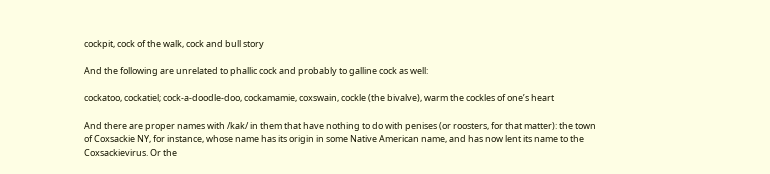cockpit, cock of the walk, cock and bull story

And the following are unrelated to phallic cock and probably to galline cock as well:

cockatoo, cockatiel; cock-a-doodle-doo, cockamamie, coxswain, cockle (the bivalve), warm the cockles of one’s heart

And there are proper names with /kak/ in them that have nothing to do with penises (or roosters, for that matter): the town of Coxsackie NY, for instance, whose name has its origin in some Native American name, and has now lent its name to the Coxsackievirus. Or the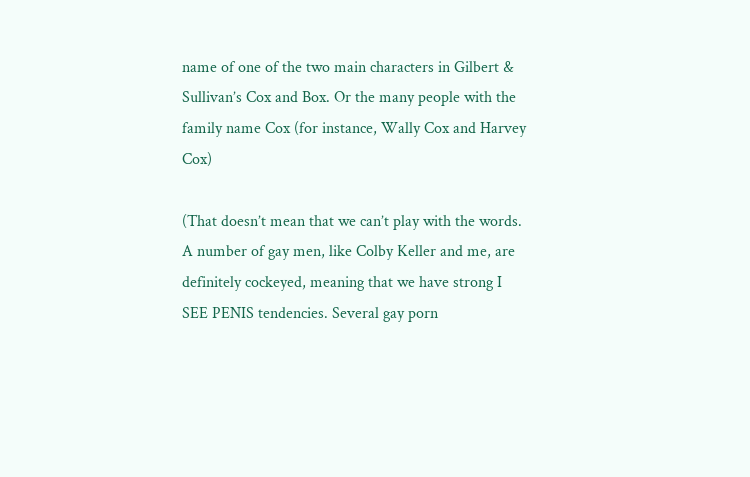name of one of the two main characters in Gilbert & Sullivan’s Cox and Box. Or the many people with the family name Cox (for instance, Wally Cox and Harvey Cox)

(That doesn’t mean that we can’t play with the words. A number of gay men, like Colby Keller and me, are definitely cockeyed, meaning that we have strong I SEE PENIS tendencies. Several gay porn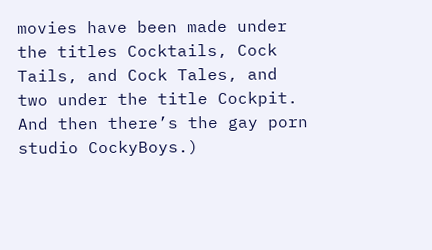movies have been made under the titles Cocktails, Cock Tails, and Cock Tales, and two under the title Cockpit. And then there’s the gay porn studio CockyBoys.)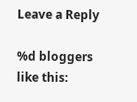Leave a Reply

%d bloggers like this: